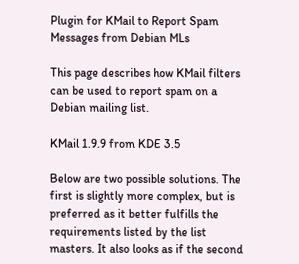Plugin for KMail to Report Spam Messages from Debian MLs

This page describes how KMail filters can be used to report spam on a Debian mailing list.

KMail 1.9.9 from KDE 3.5

Below are two possible solutions. The first is slightly more complex, but is preferred as it better fulfills the requirements listed by the list masters. It also looks as if the second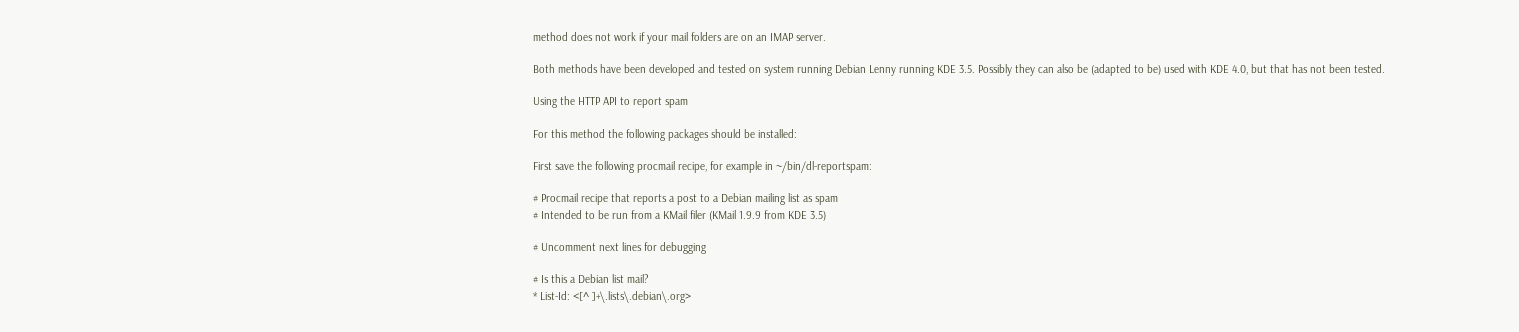method does not work if your mail folders are on an IMAP server.

Both methods have been developed and tested on system running Debian Lenny running KDE 3.5. Possibly they can also be (adapted to be) used with KDE 4.0, but that has not been tested.

Using the HTTP API to report spam

For this method the following packages should be installed:

First save the following procmail recipe, for example in ~/bin/dl-reportspam:

# Procmail recipe that reports a post to a Debian mailing list as spam
# Intended to be run from a KMail filer (KMail 1.9.9 from KDE 3.5)

# Uncomment next lines for debugging

# Is this a Debian list mail?
* List-Id: <[^ ]+\.lists\.debian\.org>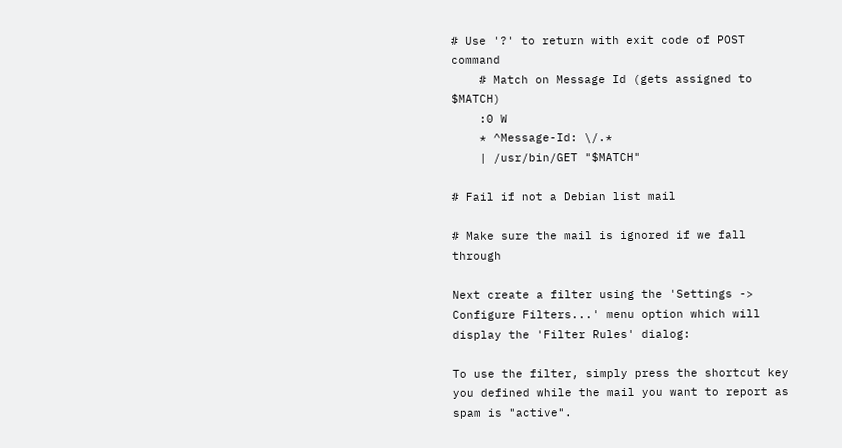# Use '?' to return with exit code of POST command
    # Match on Message Id (gets assigned to $MATCH)
    :0 W
    * ^Message-Id: \/.*
    | /usr/bin/GET "$MATCH"

# Fail if not a Debian list mail

# Make sure the mail is ignored if we fall through

Next create a filter using the 'Settings -> Configure Filters...' menu option which will display the 'Filter Rules' dialog:

To use the filter, simply press the shortcut key you defined while the mail you want to report as spam is "active".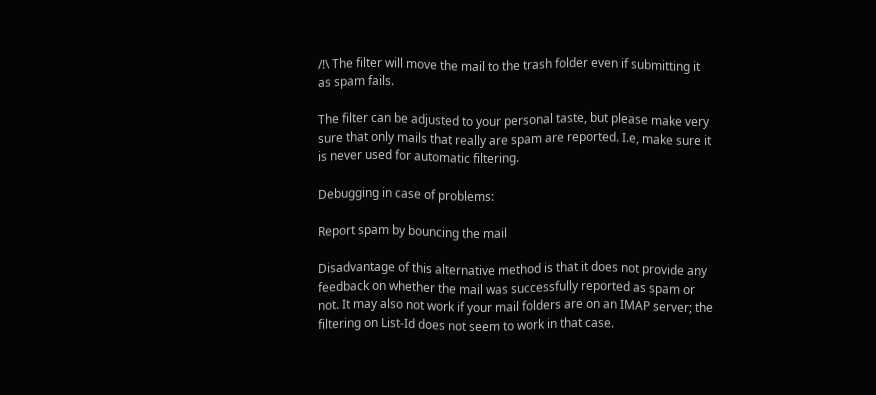/!\ The filter will move the mail to the trash folder even if submitting it as spam fails.

The filter can be adjusted to your personal taste, but please make very sure that only mails that really are spam are reported. I.e, make sure it is never used for automatic filtering.

Debugging in case of problems:

Report spam by bouncing the mail

Disadvantage of this alternative method is that it does not provide any feedback on whether the mail was successfully reported as spam or not. It may also not work if your mail folders are on an IMAP server; the filtering on List-Id does not seem to work in that case.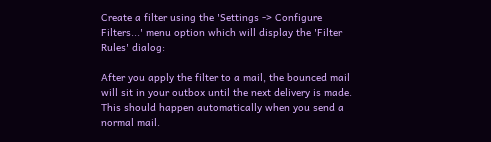Create a filter using the 'Settings -> Configure Filters...' menu option which will display the 'Filter Rules' dialog:

After you apply the filter to a mail, the bounced mail will sit in your outbox until the next delivery is made. This should happen automatically when you send a normal mail.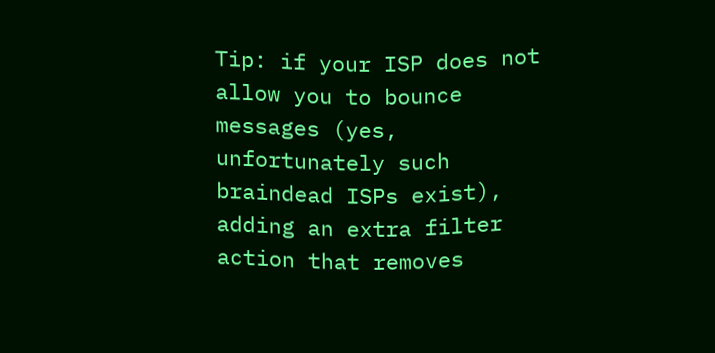Tip: if your ISP does not allow you to bounce messages (yes, unfortunately such braindead ISPs exist), adding an extra filter action that removes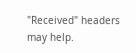"Received" headers may help.